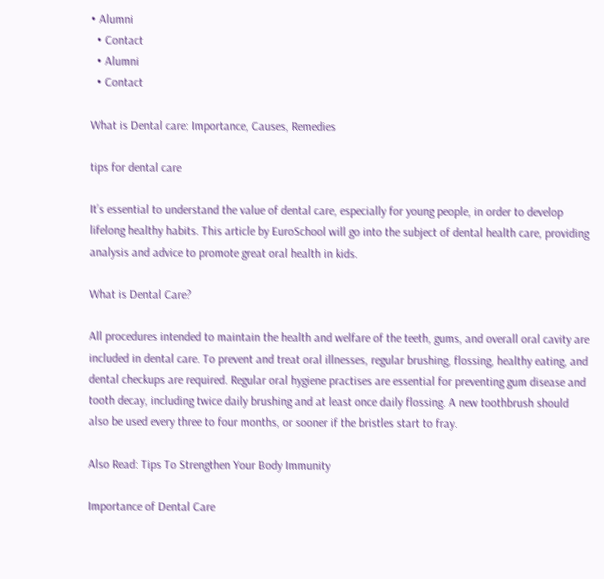• Alumni
  • Contact
  • Alumni
  • Contact

What is Dental care: Importance, Causes, Remedies

tips for dental care

It’s essential to understand the value of dental care, especially for young people, in order to develop lifelong healthy habits. This article by EuroSchool will go into the subject of dental health care, providing analysis and advice to promote great oral health in kids.

What is Dental Care?

All procedures intended to maintain the health and welfare of the teeth, gums, and overall oral cavity are included in dental care. To prevent and treat oral illnesses, regular brushing, flossing, healthy eating, and dental checkups are required. Regular oral hygiene practises are essential for preventing gum disease and tooth decay, including twice daily brushing and at least once daily flossing. A new toothbrush should also be used every three to four months, or sooner if the bristles start to fray.

Also Read: Tips To Strengthen Your Body Immunity

Importance of Dental Care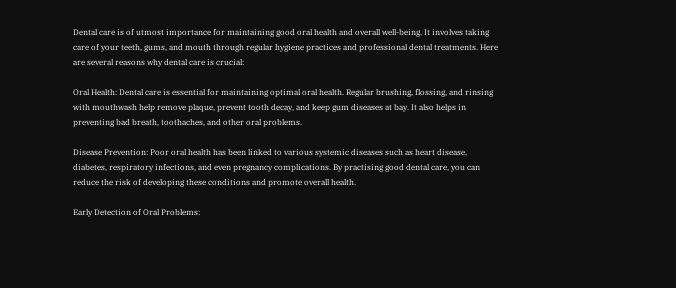Dental care is of utmost importance for maintaining good oral health and overall well-being. It involves taking care of your teeth, gums, and mouth through regular hygiene practices and professional dental treatments. Here are several reasons why dental care is crucial:

Oral Health: Dental care is essential for maintaining optimal oral health. Regular brushing, flossing, and rinsing with mouthwash help remove plaque, prevent tooth decay, and keep gum diseases at bay. It also helps in preventing bad breath, toothaches, and other oral problems.

Disease Prevention: Poor oral health has been linked to various systemic diseases such as heart disease, diabetes, respiratory infections, and even pregnancy complications. By practising good dental care, you can reduce the risk of developing these conditions and promote overall health.

Early Detection of Oral Problems: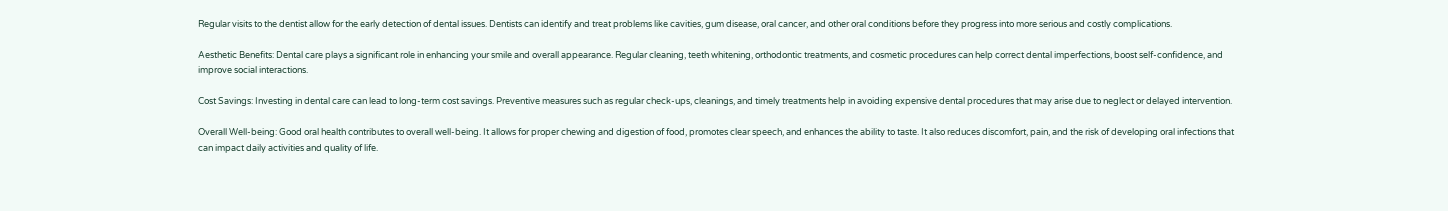Regular visits to the dentist allow for the early detection of dental issues. Dentists can identify and treat problems like cavities, gum disease, oral cancer, and other oral conditions before they progress into more serious and costly complications.

Aesthetic Benefits: Dental care plays a significant role in enhancing your smile and overall appearance. Regular cleaning, teeth whitening, orthodontic treatments, and cosmetic procedures can help correct dental imperfections, boost self-confidence, and improve social interactions.

Cost Savings: Investing in dental care can lead to long-term cost savings. Preventive measures such as regular check-ups, cleanings, and timely treatments help in avoiding expensive dental procedures that may arise due to neglect or delayed intervention.

Overall Well-being: Good oral health contributes to overall well-being. It allows for proper chewing and digestion of food, promotes clear speech, and enhances the ability to taste. It also reduces discomfort, pain, and the risk of developing oral infections that can impact daily activities and quality of life.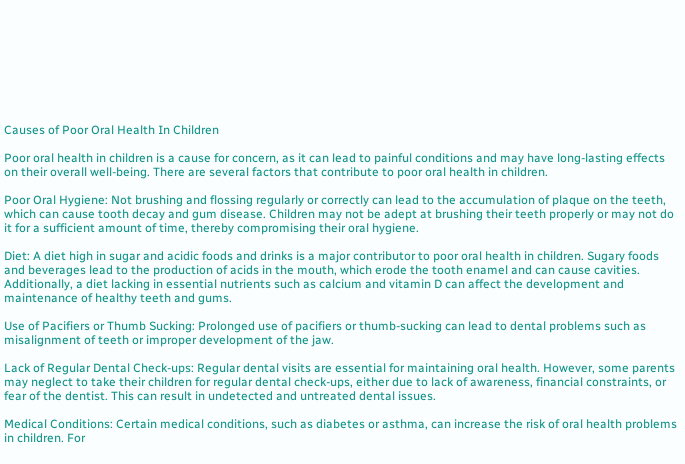Causes of Poor Oral Health In Children

Poor oral health in children is a cause for concern, as it can lead to painful conditions and may have long-lasting effects on their overall well-being. There are several factors that contribute to poor oral health in children.

Poor Oral Hygiene: Not brushing and flossing regularly or correctly can lead to the accumulation of plaque on the teeth, which can cause tooth decay and gum disease. Children may not be adept at brushing their teeth properly or may not do it for a sufficient amount of time, thereby compromising their oral hygiene.

Diet: A diet high in sugar and acidic foods and drinks is a major contributor to poor oral health in children. Sugary foods and beverages lead to the production of acids in the mouth, which erode the tooth enamel and can cause cavities. Additionally, a diet lacking in essential nutrients such as calcium and vitamin D can affect the development and maintenance of healthy teeth and gums.

Use of Pacifiers or Thumb Sucking: Prolonged use of pacifiers or thumb-sucking can lead to dental problems such as misalignment of teeth or improper development of the jaw.

Lack of Regular Dental Check-ups: Regular dental visits are essential for maintaining oral health. However, some parents may neglect to take their children for regular dental check-ups, either due to lack of awareness, financial constraints, or fear of the dentist. This can result in undetected and untreated dental issues.

Medical Conditions: Certain medical conditions, such as diabetes or asthma, can increase the risk of oral health problems in children. For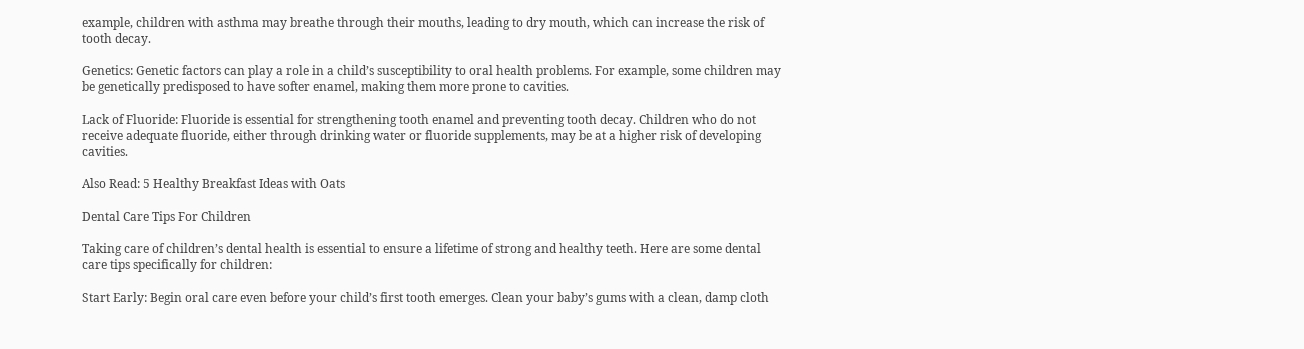example, children with asthma may breathe through their mouths, leading to dry mouth, which can increase the risk of tooth decay.

Genetics: Genetic factors can play a role in a child’s susceptibility to oral health problems. For example, some children may be genetically predisposed to have softer enamel, making them more prone to cavities.

Lack of Fluoride: Fluoride is essential for strengthening tooth enamel and preventing tooth decay. Children who do not receive adequate fluoride, either through drinking water or fluoride supplements, may be at a higher risk of developing cavities.

Also Read: 5 Healthy Breakfast Ideas with Oats

Dental Care Tips For Children

Taking care of children’s dental health is essential to ensure a lifetime of strong and healthy teeth. Here are some dental care tips specifically for children:

Start Early: Begin oral care even before your child’s first tooth emerges. Clean your baby’s gums with a clean, damp cloth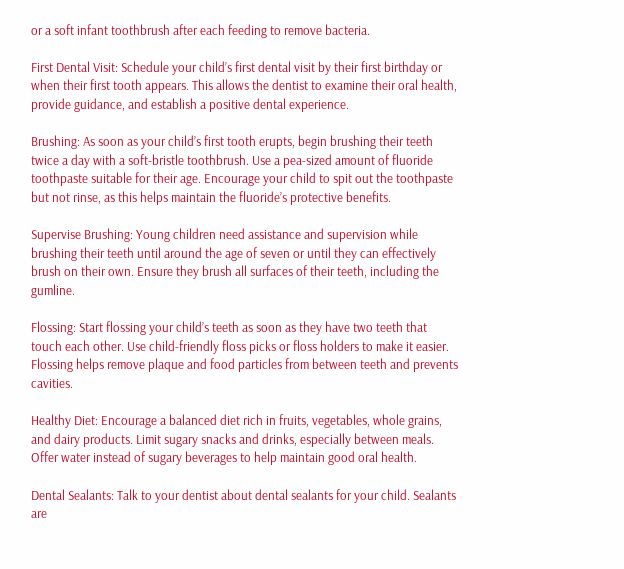or a soft infant toothbrush after each feeding to remove bacteria.

First Dental Visit: Schedule your child’s first dental visit by their first birthday or when their first tooth appears. This allows the dentist to examine their oral health, provide guidance, and establish a positive dental experience.

Brushing: As soon as your child’s first tooth erupts, begin brushing their teeth twice a day with a soft-bristle toothbrush. Use a pea-sized amount of fluoride toothpaste suitable for their age. Encourage your child to spit out the toothpaste but not rinse, as this helps maintain the fluoride’s protective benefits.

Supervise Brushing: Young children need assistance and supervision while brushing their teeth until around the age of seven or until they can effectively brush on their own. Ensure they brush all surfaces of their teeth, including the gumline.

Flossing: Start flossing your child’s teeth as soon as they have two teeth that touch each other. Use child-friendly floss picks or floss holders to make it easier. Flossing helps remove plaque and food particles from between teeth and prevents cavities.

Healthy Diet: Encourage a balanced diet rich in fruits, vegetables, whole grains, and dairy products. Limit sugary snacks and drinks, especially between meals. Offer water instead of sugary beverages to help maintain good oral health.

Dental Sealants: Talk to your dentist about dental sealants for your child. Sealants are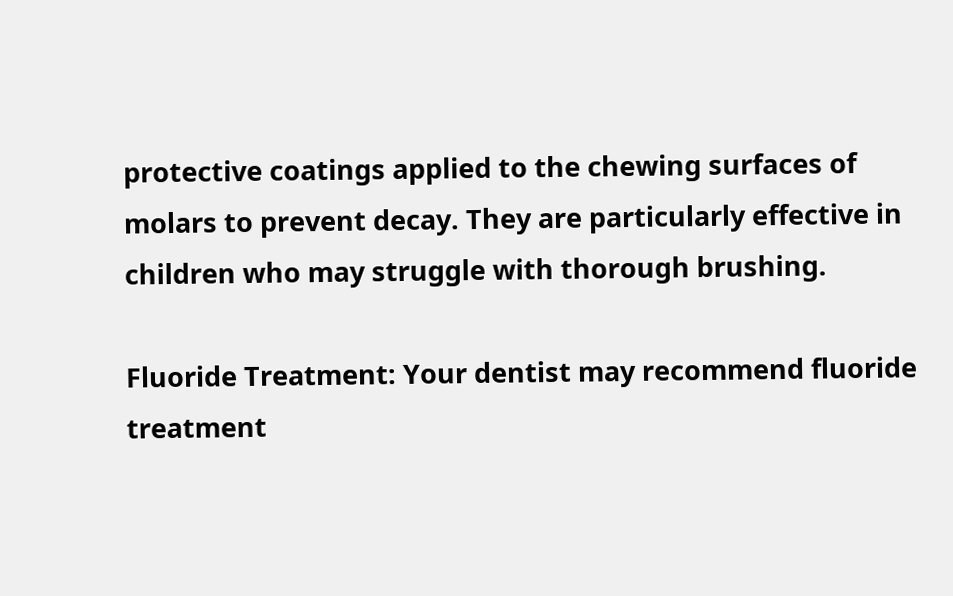protective coatings applied to the chewing surfaces of molars to prevent decay. They are particularly effective in children who may struggle with thorough brushing.

Fluoride Treatment: Your dentist may recommend fluoride treatment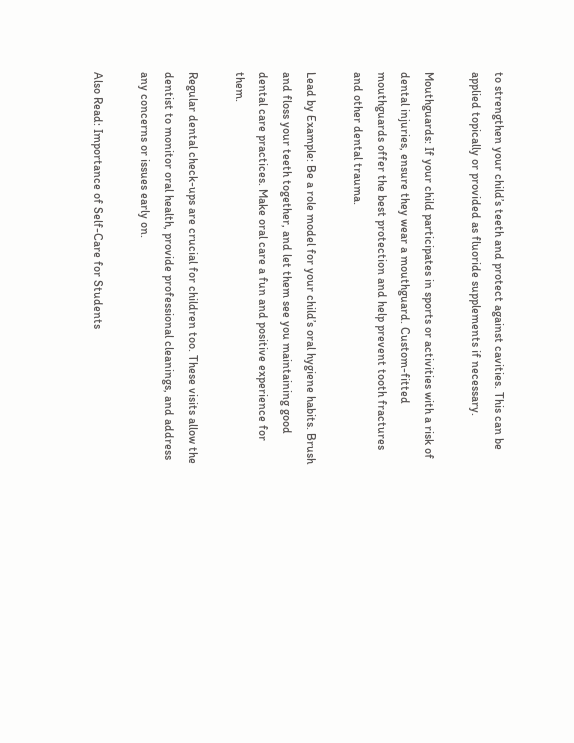to strengthen your child’s teeth and protect against cavities. This can be applied topically or provided as fluoride supplements if necessary.

Mouthguards: If your child participates in sports or activities with a risk of dental injuries, ensure they wear a mouthguard. Custom-fitted mouthguards offer the best protection and help prevent tooth fractures and other dental trauma.

Lead by Example: Be a role model for your child’s oral hygiene habits. Brush and floss your teeth together, and let them see you maintaining good dental care practices. Make oral care a fun and positive experience for them.

Regular dental check-ups are crucial for children too. These visits allow the dentist to monitor oral health, provide professional cleanings, and address any concerns or issues early on.

Also Read: Importance of Self-Care for Students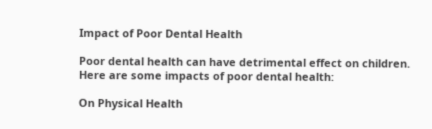Impact of Poor Dental Health

Poor dental health can have detrimental effect on children. Here are some impacts of poor dental health:

On Physical Health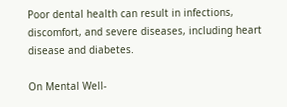Poor dental health can result in infections, discomfort, and severe diseases, including heart disease and diabetes.

On Mental Well-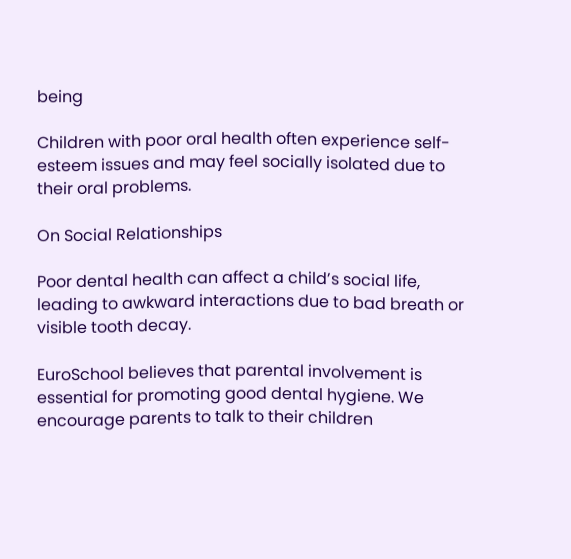being

Children with poor oral health often experience self-esteem issues and may feel socially isolated due to their oral problems.

On Social Relationships

Poor dental health can affect a child’s social life, leading to awkward interactions due to bad breath or visible tooth decay.

EuroSchool believes that parental involvement is essential for promoting good dental hygiene. We encourage parents to talk to their children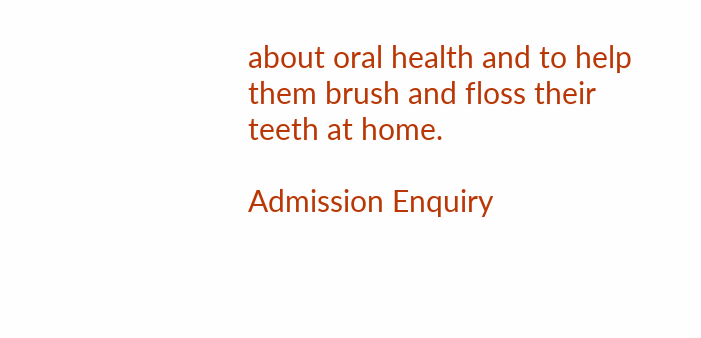about oral health and to help them brush and floss their teeth at home.

Admission Enquiry